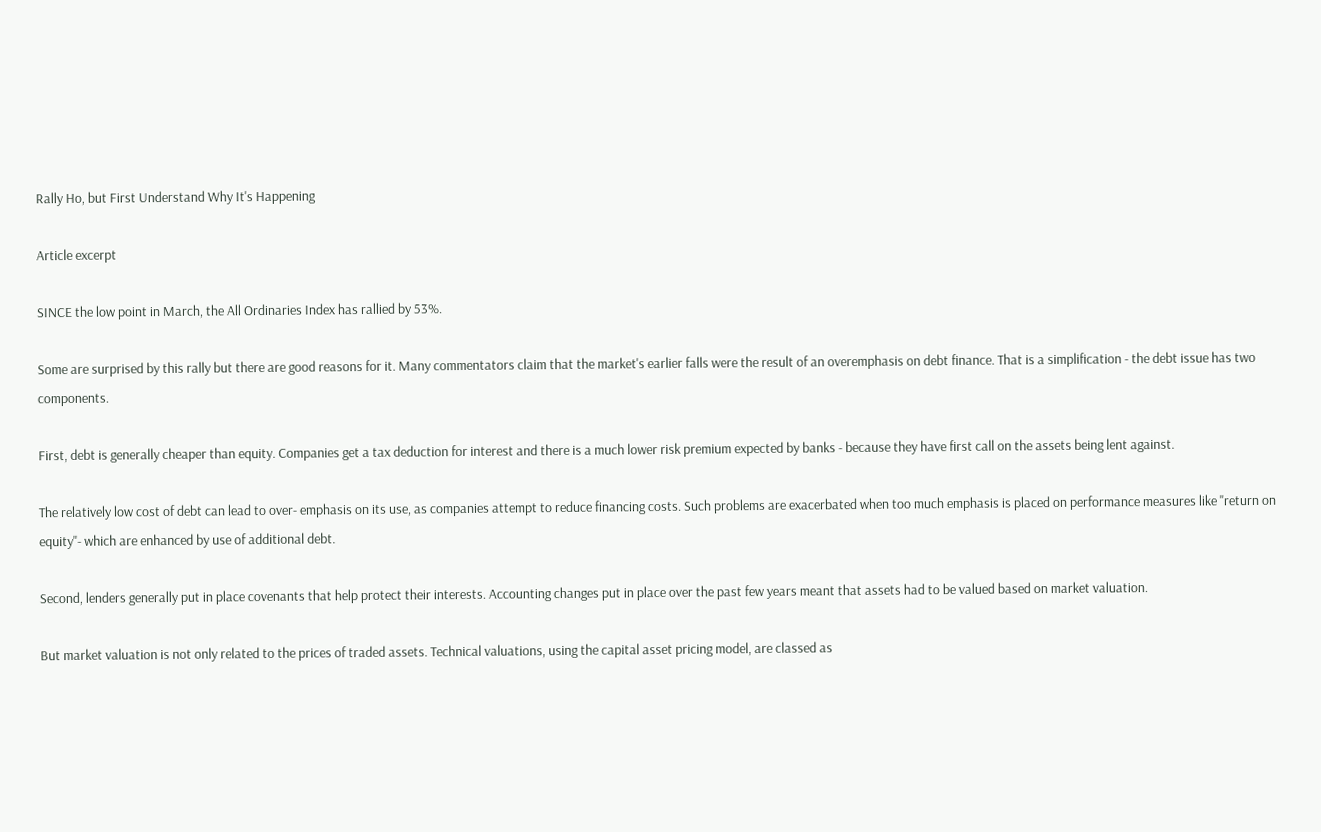Rally Ho, but First Understand Why It's Happening

Article excerpt

SINCE the low point in March, the All Ordinaries Index has rallied by 53%.

Some are surprised by this rally but there are good reasons for it. Many commentators claim that the market's earlier falls were the result of an overemphasis on debt finance. That is a simplification - the debt issue has two components.

First, debt is generally cheaper than equity. Companies get a tax deduction for interest and there is a much lower risk premium expected by banks - because they have first call on the assets being lent against.

The relatively low cost of debt can lead to over- emphasis on its use, as companies attempt to reduce financing costs. Such problems are exacerbated when too much emphasis is placed on performance measures like "return on equity"- which are enhanced by use of additional debt.

Second, lenders generally put in place covenants that help protect their interests. Accounting changes put in place over the past few years meant that assets had to be valued based on market valuation.

But market valuation is not only related to the prices of traded assets. Technical valuations, using the capital asset pricing model, are classed as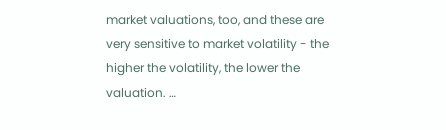market valuations, too, and these are very sensitive to market volatility - the higher the volatility, the lower the valuation. …